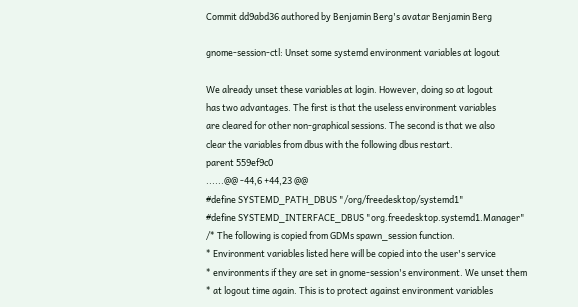Commit dd9abd36 authored by Benjamin Berg's avatar Benjamin Berg

gnome-session-ctl: Unset some systemd environment variables at logout

We already unset these variables at login. However, doing so at logout
has two advantages. The first is that the useless environment variables
are cleared for other non-graphical sessions. The second is that we also
clear the variables from dbus with the following dbus restart.
parent 559ef9c0
......@@ -44,6 +44,23 @@
#define SYSTEMD_PATH_DBUS "/org/freedesktop/systemd1"
#define SYSTEMD_INTERFACE_DBUS "org.freedesktop.systemd1.Manager"
/* The following is copied from GDMs spawn_session function.
* Environment variables listed here will be copied into the user's service
* environments if they are set in gnome-session's environment. We unset them
* at logout time again. This is to protect against environment variables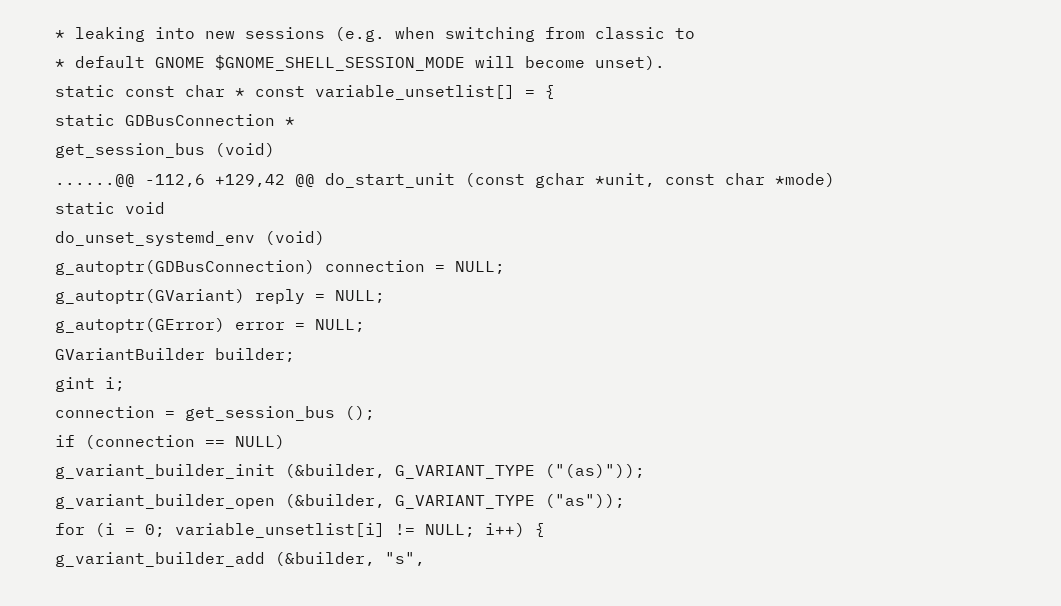* leaking into new sessions (e.g. when switching from classic to
* default GNOME $GNOME_SHELL_SESSION_MODE will become unset).
static const char * const variable_unsetlist[] = {
static GDBusConnection *
get_session_bus (void)
......@@ -112,6 +129,42 @@ do_start_unit (const gchar *unit, const char *mode)
static void
do_unset_systemd_env (void)
g_autoptr(GDBusConnection) connection = NULL;
g_autoptr(GVariant) reply = NULL;
g_autoptr(GError) error = NULL;
GVariantBuilder builder;
gint i;
connection = get_session_bus ();
if (connection == NULL)
g_variant_builder_init (&builder, G_VARIANT_TYPE ("(as)"));
g_variant_builder_open (&builder, G_VARIANT_TYPE ("as"));
for (i = 0; variable_unsetlist[i] != NULL; i++) {
g_variant_builder_add (&builder, "s",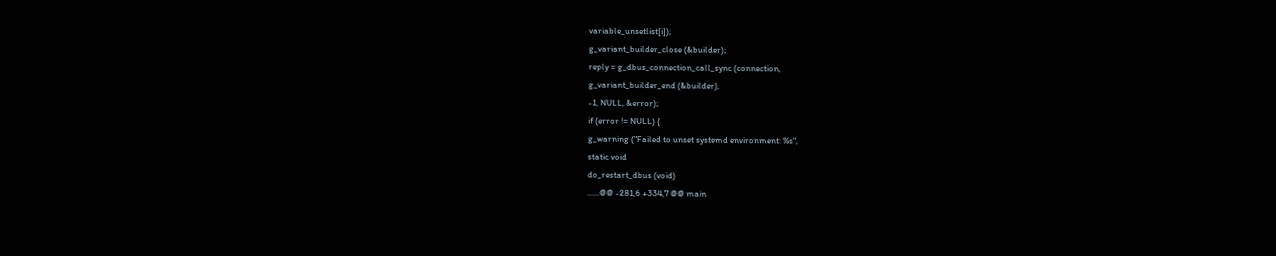variable_unsetlist[i]);
g_variant_builder_close (&builder);
reply = g_dbus_connection_call_sync (connection,
g_variant_builder_end (&builder),
-1, NULL, &error);
if (error != NULL) {
g_warning ("Failed to unset systemd environment: %s",
static void
do_restart_dbus (void)
......@@ -281,6 +334,7 @@ main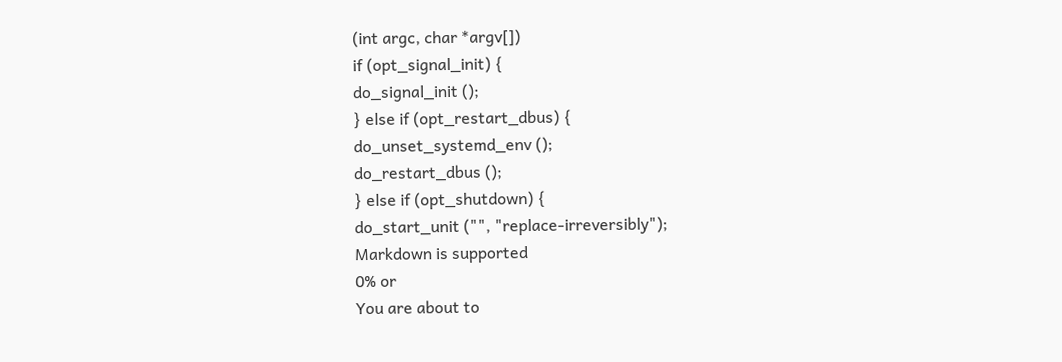(int argc, char *argv[])
if (opt_signal_init) {
do_signal_init ();
} else if (opt_restart_dbus) {
do_unset_systemd_env ();
do_restart_dbus ();
} else if (opt_shutdown) {
do_start_unit ("", "replace-irreversibly");
Markdown is supported
0% or
You are about to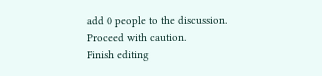add 0 people to the discussion. Proceed with caution.
Finish editing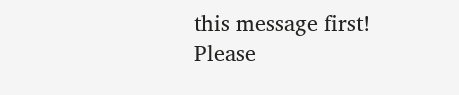this message first!
Please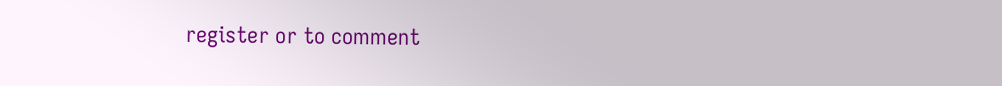register or to comment